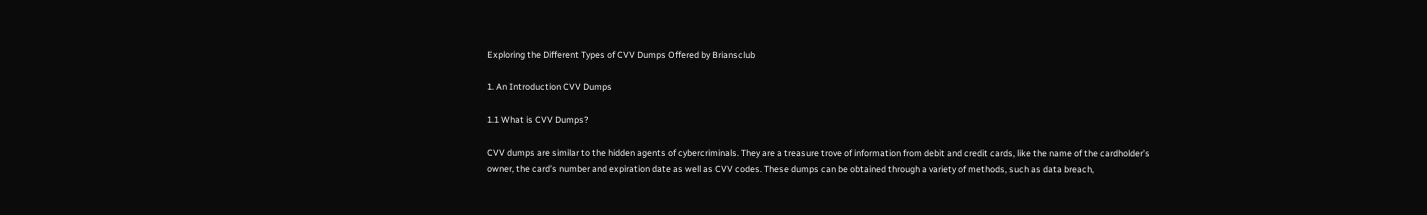Exploring the Different Types of CVV Dumps Offered by Briansclub

1. An Introduction CVV Dumps

1.1 What is CVV Dumps?

CVV dumps are similar to the hidden agents of cybercriminals. They are a treasure trove of information from debit and credit cards, like the name of the cardholder’s owner, the card’s number and expiration date as well as CVV codes. These dumps can be obtained through a variety of methods, such as data breach,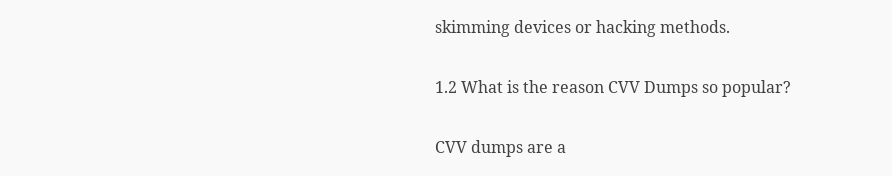skimming devices or hacking methods.

1.2 What is the reason CVV Dumps so popular?

CVV dumps are a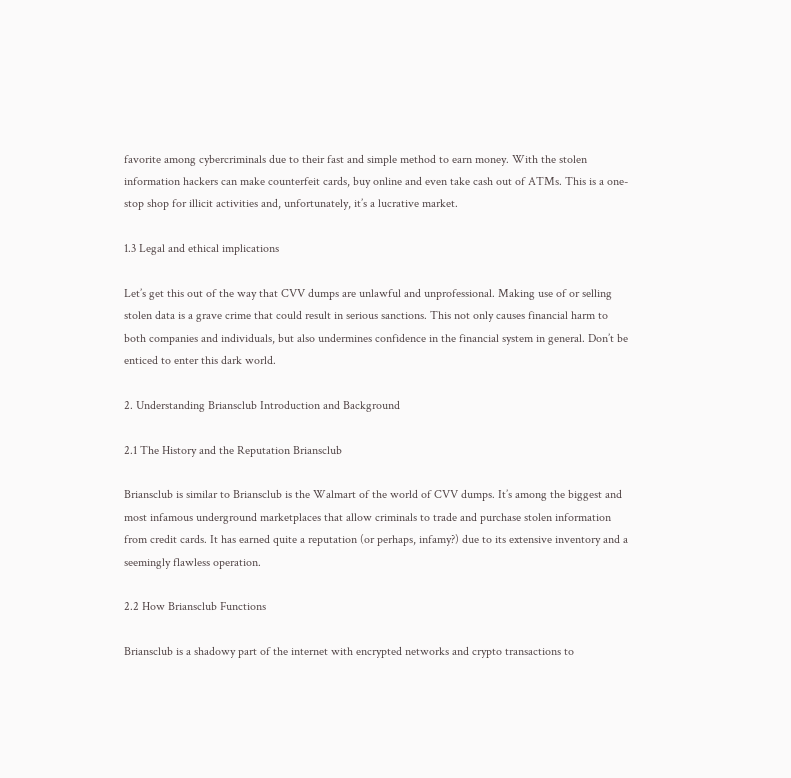favorite among cybercriminals due to their fast and simple method to earn money. With the stolen information hackers can make counterfeit cards, buy online and even take cash out of ATMs. This is a one-stop shop for illicit activities and, unfortunately, it’s a lucrative market.

1.3 Legal and ethical implications

Let’s get this out of the way that CVV dumps are unlawful and unprofessional. Making use of or selling stolen data is a grave crime that could result in serious sanctions. This not only causes financial harm to both companies and individuals, but also undermines confidence in the financial system in general. Don’t be enticed to enter this dark world.

2. Understanding Briansclub Introduction and Background

2.1 The History and the Reputation Briansclub

Briansclub is similar to Briansclub is the Walmart of the world of CVV dumps. It’s among the biggest and most infamous underground marketplaces that allow criminals to trade and purchase stolen information from credit cards. It has earned quite a reputation (or perhaps, infamy?) due to its extensive inventory and a seemingly flawless operation.

2.2 How Briansclub Functions

Briansclub is a shadowy part of the internet with encrypted networks and crypto transactions to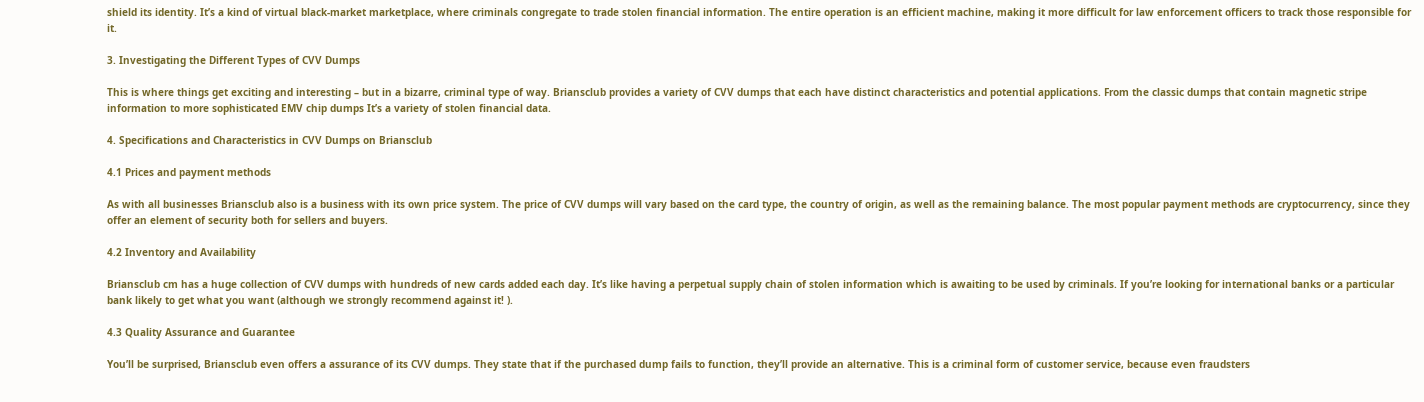shield its identity. It’s a kind of virtual black-market marketplace, where criminals congregate to trade stolen financial information. The entire operation is an efficient machine, making it more difficult for law enforcement officers to track those responsible for it.

3. Investigating the Different Types of CVV Dumps

This is where things get exciting and interesting – but in a bizarre, criminal type of way. Briansclub provides a variety of CVV dumps that each have distinct characteristics and potential applications. From the classic dumps that contain magnetic stripe information to more sophisticated EMV chip dumps It’s a variety of stolen financial data.

4. Specifications and Characteristics in CVV Dumps on Briansclub

4.1 Prices and payment methods

As with all businesses Briansclub also is a business with its own price system. The price of CVV dumps will vary based on the card type, the country of origin, as well as the remaining balance. The most popular payment methods are cryptocurrency, since they offer an element of security both for sellers and buyers.

4.2 Inventory and Availability

Briansclub cm has a huge collection of CVV dumps with hundreds of new cards added each day. It’s like having a perpetual supply chain of stolen information which is awaiting to be used by criminals. If you’re looking for international banks or a particular bank likely to get what you want (although we strongly recommend against it! ).

4.3 Quality Assurance and Guarantee

You’ll be surprised, Briansclub even offers a assurance of its CVV dumps. They state that if the purchased dump fails to function, they’ll provide an alternative. This is a criminal form of customer service, because even fraudsters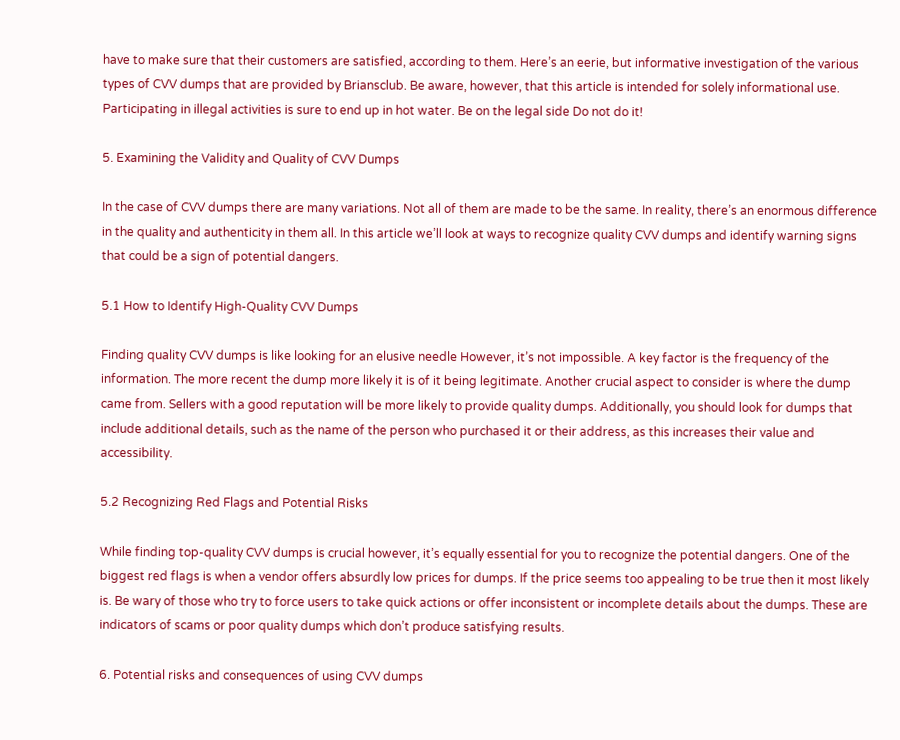have to make sure that their customers are satisfied, according to them. Here’s an eerie, but informative investigation of the various types of CVV dumps that are provided by Briansclub. Be aware, however, that this article is intended for solely informational use. Participating in illegal activities is sure to end up in hot water. Be on the legal side Do not do it!

5. Examining the Validity and Quality of CVV Dumps

In the case of CVV dumps there are many variations. Not all of them are made to be the same. In reality, there’s an enormous difference in the quality and authenticity in them all. In this article we’ll look at ways to recognize quality CVV dumps and identify warning signs that could be a sign of potential dangers.

5.1 How to Identify High-Quality CVV Dumps

Finding quality CVV dumps is like looking for an elusive needle However, it’s not impossible. A key factor is the frequency of the information. The more recent the dump more likely it is of it being legitimate. Another crucial aspect to consider is where the dump came from. Sellers with a good reputation will be more likely to provide quality dumps. Additionally, you should look for dumps that include additional details, such as the name of the person who purchased it or their address, as this increases their value and accessibility.

5.2 Recognizing Red Flags and Potential Risks

While finding top-quality CVV dumps is crucial however, it’s equally essential for you to recognize the potential dangers. One of the biggest red flags is when a vendor offers absurdly low prices for dumps. If the price seems too appealing to be true then it most likely is. Be wary of those who try to force users to take quick actions or offer inconsistent or incomplete details about the dumps. These are indicators of scams or poor quality dumps which don’t produce satisfying results.

6. Potential risks and consequences of using CVV dumps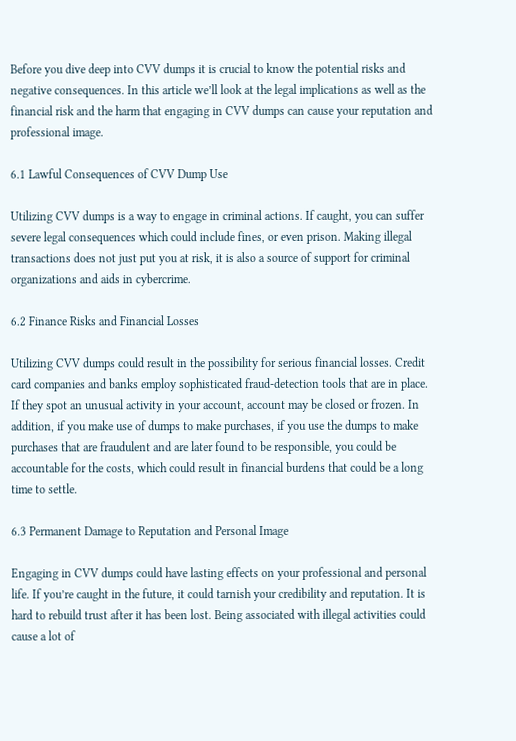Before you dive deep into CVV dumps it is crucial to know the potential risks and negative consequences. In this article we’ll look at the legal implications as well as the financial risk and the harm that engaging in CVV dumps can cause your reputation and professional image.

6.1 Lawful Consequences of CVV Dump Use

Utilizing CVV dumps is a way to engage in criminal actions. If caught, you can suffer severe legal consequences which could include fines, or even prison. Making illegal transactions does not just put you at risk, it is also a source of support for criminal organizations and aids in cybercrime.

6.2 Finance Risks and Financial Losses

Utilizing CVV dumps could result in the possibility for serious financial losses. Credit card companies and banks employ sophisticated fraud-detection tools that are in place. If they spot an unusual activity in your account, account may be closed or frozen. In addition, if you make use of dumps to make purchases, if you use the dumps to make purchases that are fraudulent and are later found to be responsible, you could be accountable for the costs, which could result in financial burdens that could be a long time to settle.

6.3 Permanent Damage to Reputation and Personal Image

Engaging in CVV dumps could have lasting effects on your professional and personal life. If you’re caught in the future, it could tarnish your credibility and reputation. It is hard to rebuild trust after it has been lost. Being associated with illegal activities could cause a lot of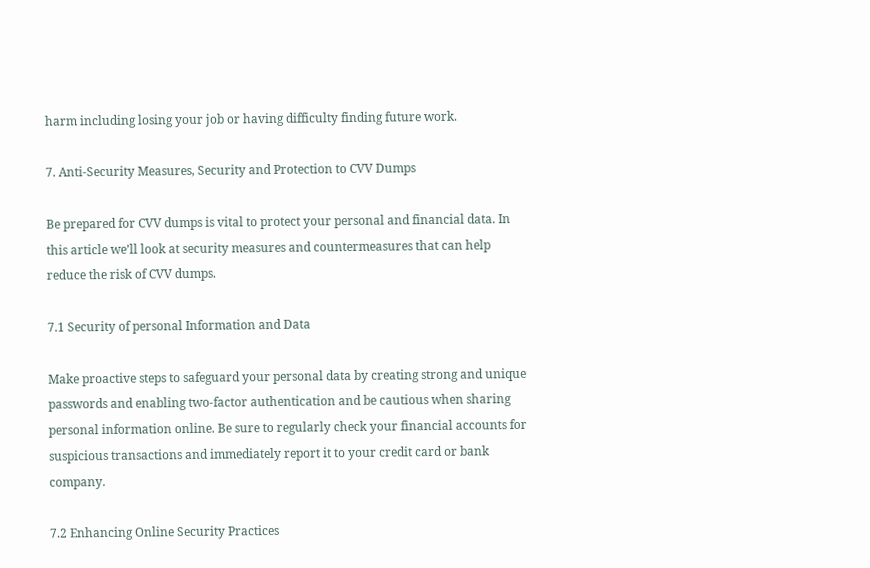harm including losing your job or having difficulty finding future work.

7. Anti-Security Measures, Security and Protection to CVV Dumps

Be prepared for CVV dumps is vital to protect your personal and financial data. In this article we’ll look at security measures and countermeasures that can help reduce the risk of CVV dumps.

7.1 Security of personal Information and Data

Make proactive steps to safeguard your personal data by creating strong and unique passwords and enabling two-factor authentication and be cautious when sharing personal information online. Be sure to regularly check your financial accounts for suspicious transactions and immediately report it to your credit card or bank company.

7.2 Enhancing Online Security Practices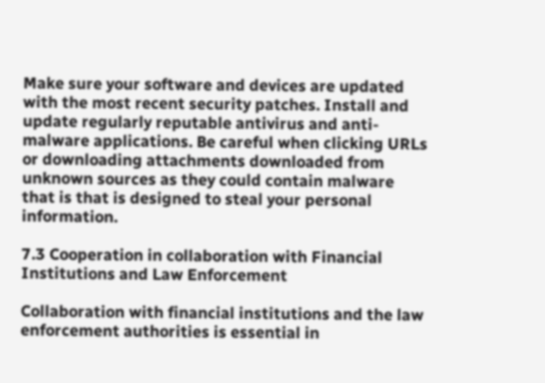Make sure your software and devices are updated with the most recent security patches. Install and update regularly reputable antivirus and anti-malware applications. Be careful when clicking URLs or downloading attachments downloaded from unknown sources as they could contain malware that is that is designed to steal your personal information.

7.3 Cooperation in collaboration with Financial Institutions and Law Enforcement

Collaboration with financial institutions and the law enforcement authorities is essential in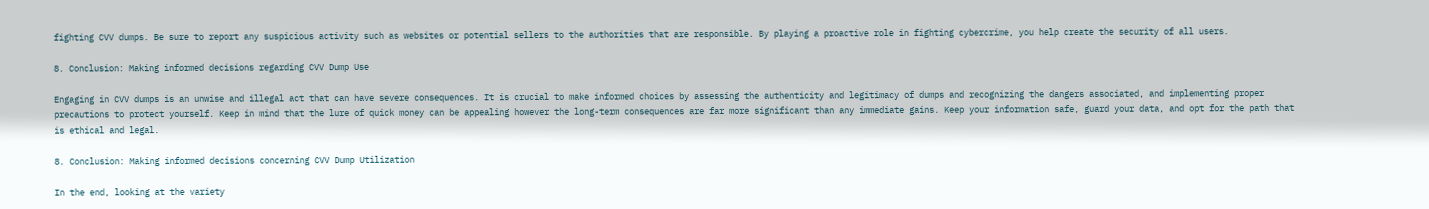fighting CVV dumps. Be sure to report any suspicious activity such as websites or potential sellers to the authorities that are responsible. By playing a proactive role in fighting cybercrime, you help create the security of all users.

8. Conclusion: Making informed decisions regarding CVV Dump Use

Engaging in CVV dumps is an unwise and illegal act that can have severe consequences. It is crucial to make informed choices by assessing the authenticity and legitimacy of dumps and recognizing the dangers associated, and implementing proper precautions to protect yourself. Keep in mind that the lure of quick money can be appealing however the long-term consequences are far more significant than any immediate gains. Keep your information safe, guard your data, and opt for the path that is ethical and legal.

8. Conclusion: Making informed decisions concerning CVV Dump Utilization

In the end, looking at the variety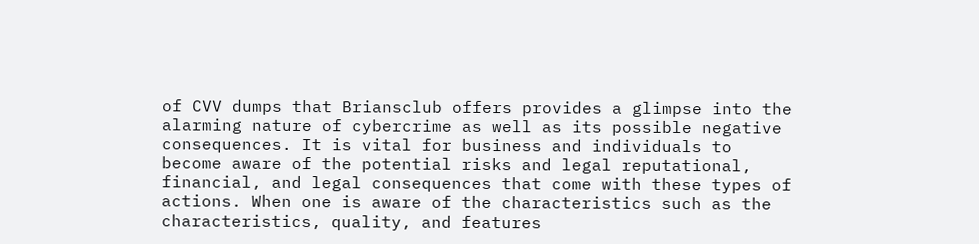of CVV dumps that Briansclub offers provides a glimpse into the alarming nature of cybercrime as well as its possible negative consequences. It is vital for business and individuals to become aware of the potential risks and legal reputational, financial, and legal consequences that come with these types of actions. When one is aware of the characteristics such as the characteristics, quality, and features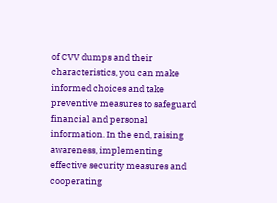of CVV dumps and their characteristics, you can make informed choices and take preventive measures to safeguard financial and personal information. In the end, raising awareness, implementing effective security measures and cooperating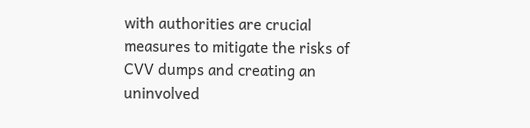with authorities are crucial measures to mitigate the risks of CVV dumps and creating an uninvolved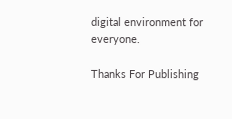digital environment for everyone.

Thanks For Publishing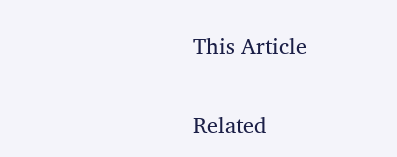This Article

Related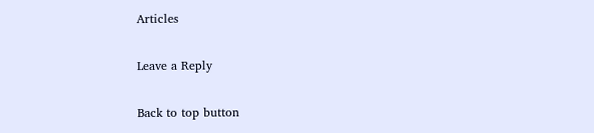Articles

Leave a Reply

Back to top button